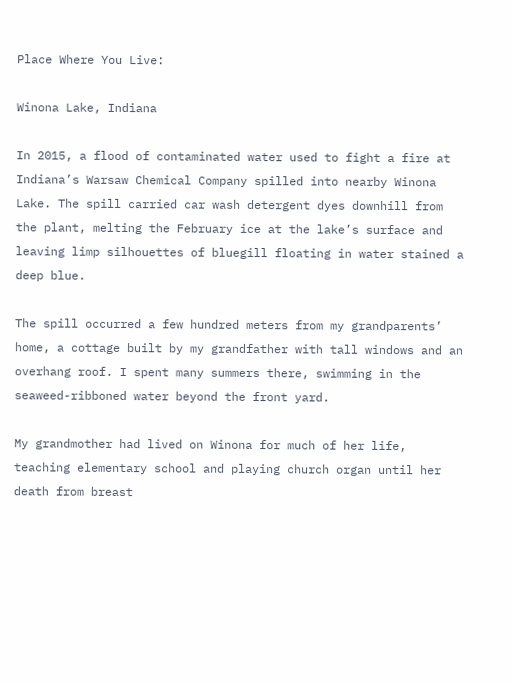Place Where You Live:

Winona Lake, Indiana

In 2015, a flood of contaminated water used to fight a fire at Indiana’s Warsaw Chemical Company spilled into nearby Winona Lake. The spill carried car wash detergent dyes downhill from the plant, melting the February ice at the lake’s surface and leaving limp silhouettes of bluegill floating in water stained a deep blue.

The spill occurred a few hundred meters from my grandparents’ home, a cottage built by my grandfather with tall windows and an overhang roof. I spent many summers there, swimming in the seaweed-ribboned water beyond the front yard.

My grandmother had lived on Winona for much of her life, teaching elementary school and playing church organ until her death from breast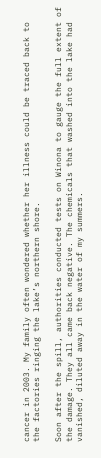cancer in 2003. My family often wondered whether her illness could be traced back to the factories ringing the lake’s northern shore.

Soon after the spill, authorities conducted tests on Winona to gauge the full extent of the damage. They all came back negative. The chemicals that washed into the lake had vanished, diluted away in the water of my summers.